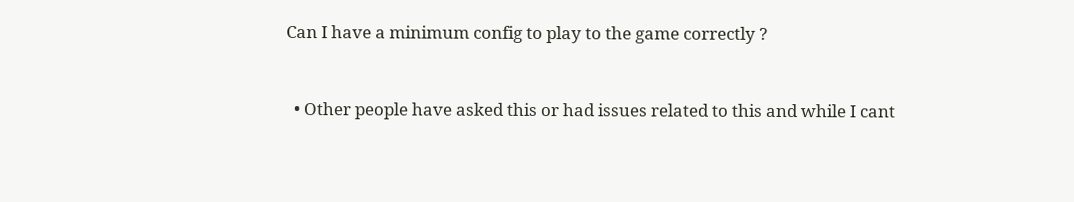Can I have a minimum config to play to the game correctly ?


  • Other people have asked this or had issues related to this and while I cant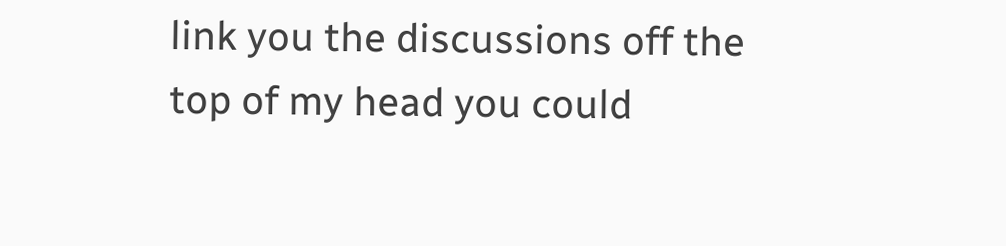link you the discussions off the top of my head you could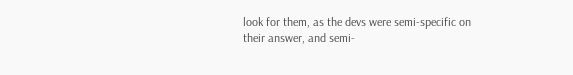look for them, as the devs were semi-specific on their answer, and semi-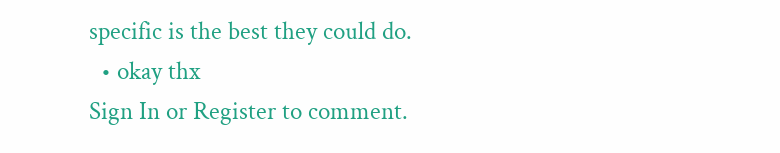specific is the best they could do.
  • okay thx
Sign In or Register to comment.